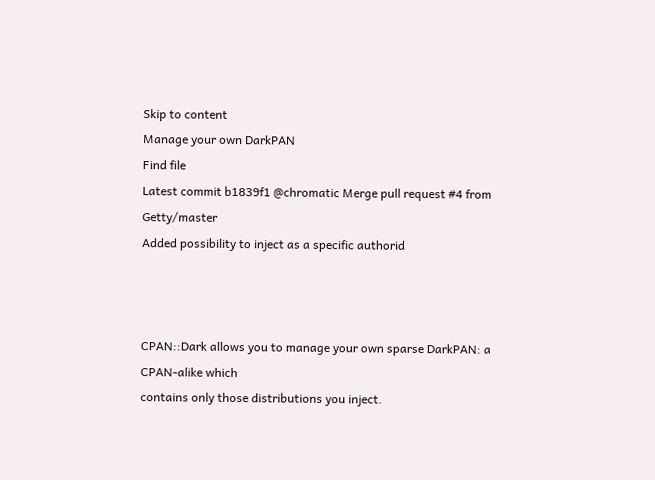Skip to content
Manage your own DarkPAN
Find file
Latest commit b1839f1 @chromatic Merge pull request #4 from Getty/master
Added possibility to inject as a specific authorid



CPAN::Dark allows you to manage your own sparse DarkPAN: a CPAN-alike which
contains only those distributions you inject.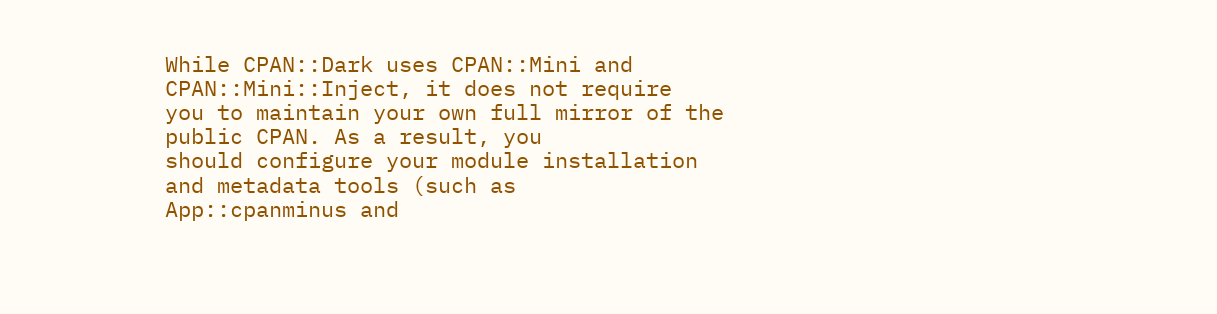While CPAN::Dark uses CPAN::Mini and CPAN::Mini::Inject, it does not require
you to maintain your own full mirror of the public CPAN. As a result, you
should configure your module installation and metadata tools (such as
App::cpanminus and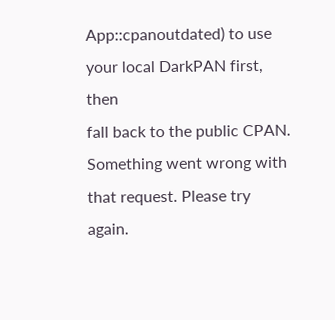App::cpanoutdated) to use your local DarkPAN first, then
fall back to the public CPAN.
Something went wrong with that request. Please try again.